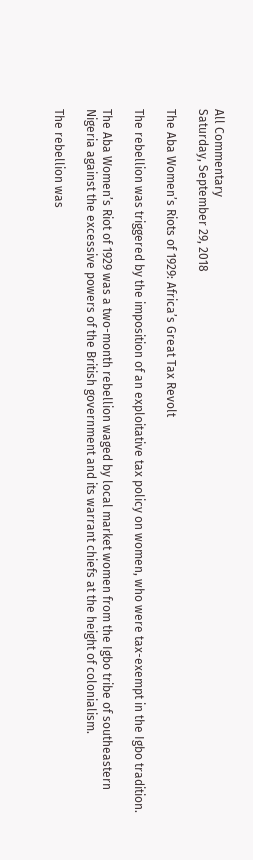All Commentary
Saturday, September 29, 2018

The Aba Women’s Riots of 1929: Africa’s Great Tax Revolt

The rebellion was triggered by the imposition of an exploitative tax policy on women, who were tax-exempt in the Igbo tradition.

The Aba Women’s Riot of 1929 was a two-month rebellion waged by local market women from the Igbo tribe of southeastern Nigeria against the excessive powers of the British government and its warrant chiefs at the height of colonialism.

The rebellion was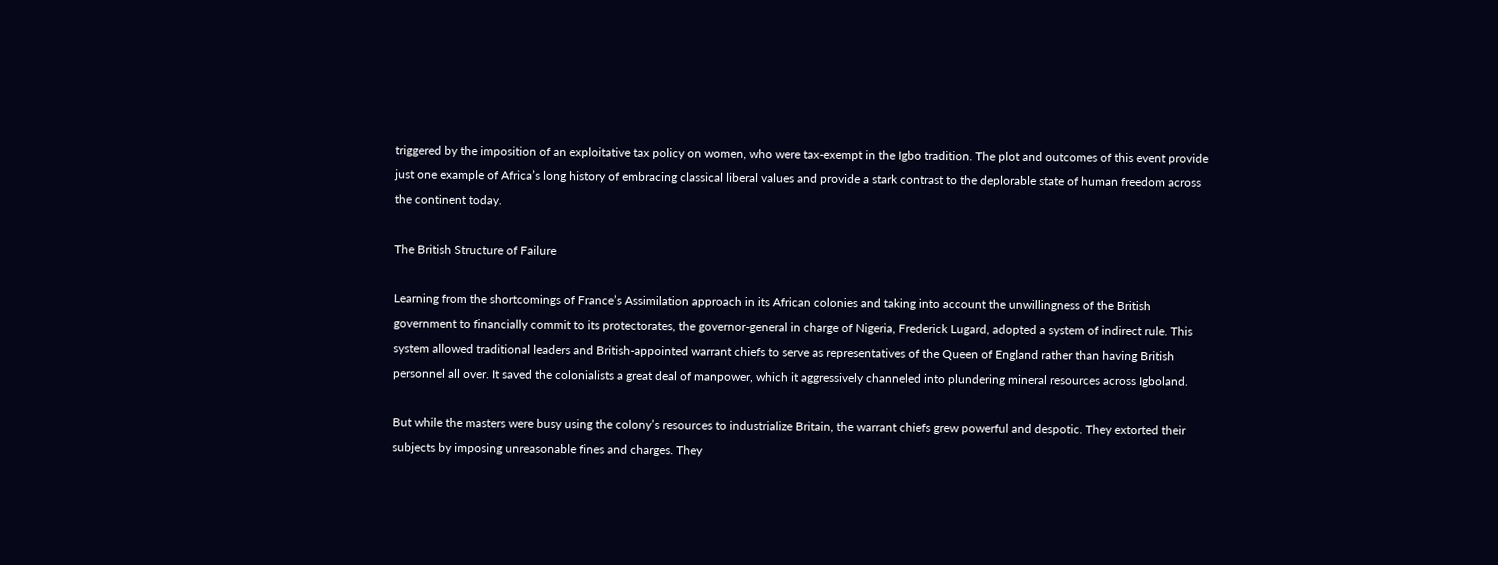triggered by the imposition of an exploitative tax policy on women, who were tax-exempt in the Igbo tradition. The plot and outcomes of this event provide just one example of Africa’s long history of embracing classical liberal values and provide a stark contrast to the deplorable state of human freedom across the continent today.

The British Structure of Failure

Learning from the shortcomings of France’s Assimilation approach in its African colonies and taking into account the unwillingness of the British government to financially commit to its protectorates, the governor-general in charge of Nigeria, Frederick Lugard, adopted a system of indirect rule. This system allowed traditional leaders and British-appointed warrant chiefs to serve as representatives of the Queen of England rather than having British personnel all over. It saved the colonialists a great deal of manpower, which it aggressively channeled into plundering mineral resources across Igboland.

But while the masters were busy using the colony’s resources to industrialize Britain, the warrant chiefs grew powerful and despotic. They extorted their subjects by imposing unreasonable fines and charges. They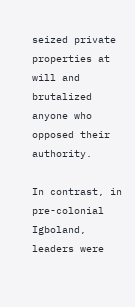seized private properties at will and brutalized anyone who opposed their authority.

In contrast, in pre-colonial Igboland, leaders were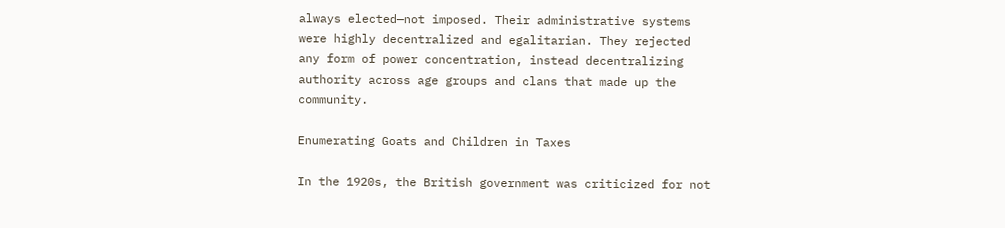always elected—not imposed. Their administrative systems were highly decentralized and egalitarian. They rejected any form of power concentration, instead decentralizing authority across age groups and clans that made up the community.

Enumerating Goats and Children in Taxes

In the 1920s, the British government was criticized for not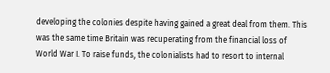developing the colonies despite having gained a great deal from them. This was the same time Britain was recuperating from the financial loss of World War I. To raise funds, the colonialists had to resort to internal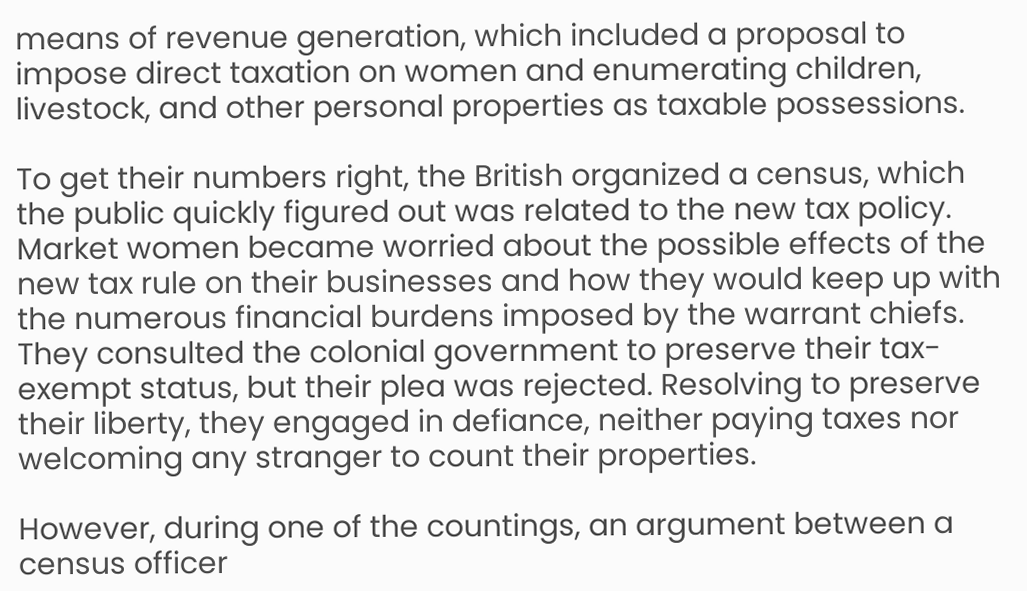means of revenue generation, which included a proposal to impose direct taxation on women and enumerating children, livestock, and other personal properties as taxable possessions.

To get their numbers right, the British organized a census, which the public quickly figured out was related to the new tax policy. Market women became worried about the possible effects of the new tax rule on their businesses and how they would keep up with the numerous financial burdens imposed by the warrant chiefs. They consulted the colonial government to preserve their tax-exempt status, but their plea was rejected. Resolving to preserve their liberty, they engaged in defiance, neither paying taxes nor welcoming any stranger to count their properties.

However, during one of the countings, an argument between a census officer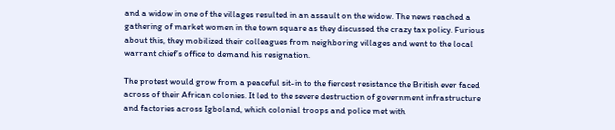and a widow in one of the villages resulted in an assault on the widow. The news reached a gathering of market women in the town square as they discussed the crazy tax policy. Furious about this, they mobilized their colleagues from neighboring villages and went to the local warrant chief’s office to demand his resignation.

The protest would grow from a peaceful sit-in to the fiercest resistance the British ever faced across of their African colonies. It led to the severe destruction of government infrastructure and factories across Igboland, which colonial troops and police met with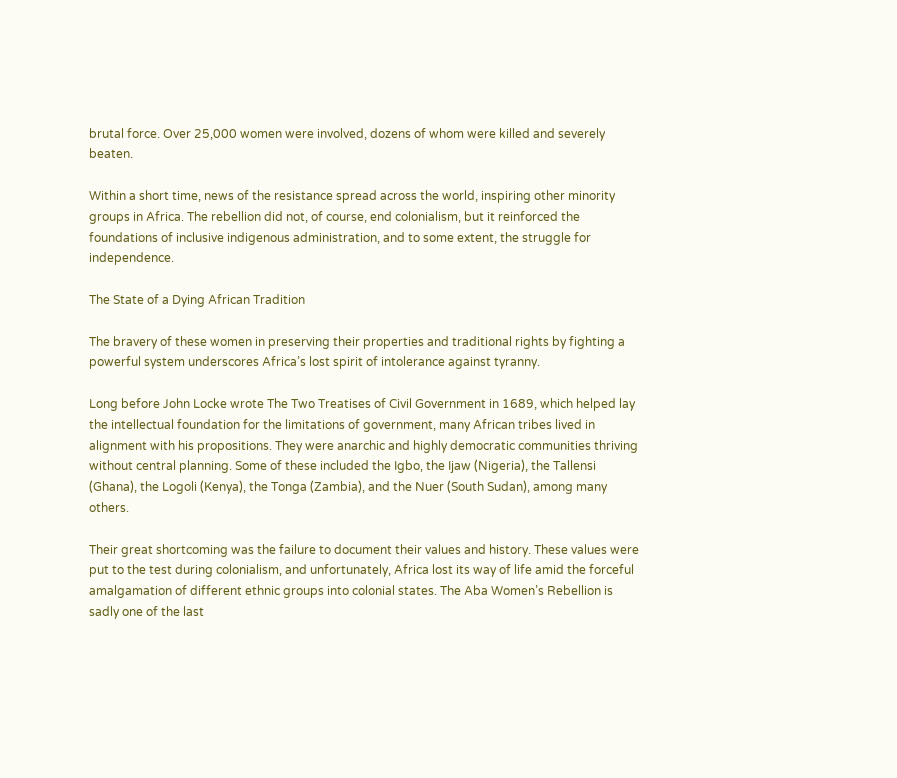brutal force. Over 25,000 women were involved, dozens of whom were killed and severely beaten.

Within a short time, news of the resistance spread across the world, inspiring other minority groups in Africa. The rebellion did not, of course, end colonialism, but it reinforced the foundations of inclusive indigenous administration, and to some extent, the struggle for independence.

The State of a Dying African Tradition

The bravery of these women in preserving their properties and traditional rights by fighting a powerful system underscores Africa’s lost spirit of intolerance against tyranny.

Long before John Locke wrote The Two Treatises of Civil Government in 1689, which helped lay the intellectual foundation for the limitations of government, many African tribes lived in alignment with his propositions. They were anarchic and highly democratic communities thriving without central planning. Some of these included the Igbo, the Ijaw (Nigeria), the Tallensi (Ghana), the Logoli (Kenya), the Tonga (Zambia), and the Nuer (South Sudan), among many others.

Their great shortcoming was the failure to document their values and history. These values were put to the test during colonialism, and unfortunately, Africa lost its way of life amid the forceful amalgamation of different ethnic groups into colonial states. The Aba Women’s Rebellion is sadly one of the last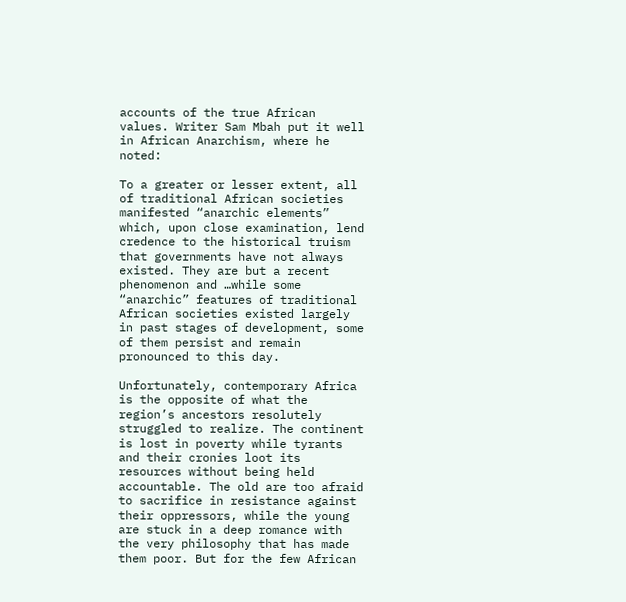accounts of the true African values. Writer Sam Mbah put it well in African Anarchism, where he noted:

To a greater or lesser extent, all of traditional African societies manifested “anarchic elements” which, upon close examination, lend credence to the historical truism that governments have not always existed. They are but a recent phenomenon and …while some “anarchic” features of traditional African societies existed largely in past stages of development, some of them persist and remain pronounced to this day.

Unfortunately, contemporary Africa is the opposite of what the region’s ancestors resolutely struggled to realize. The continent is lost in poverty while tyrants and their cronies loot its resources without being held accountable. The old are too afraid to sacrifice in resistance against their oppressors, while the young are stuck in a deep romance with the very philosophy that has made them poor. But for the few African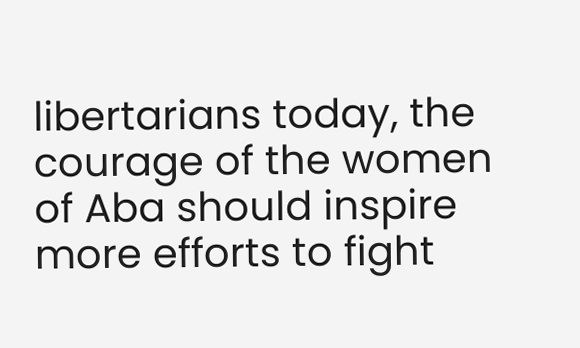libertarians today, the courage of the women of Aba should inspire more efforts to fight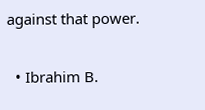against that power.

  • Ibrahim B.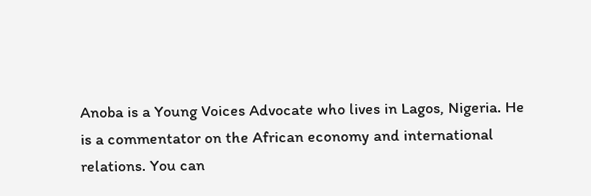Anoba is a Young Voices Advocate who lives in Lagos, Nigeria. He is a commentator on the African economy and international relations. You can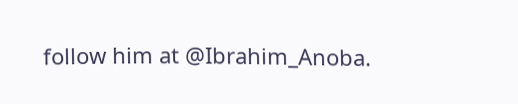follow him at @Ibrahim_Anoba.